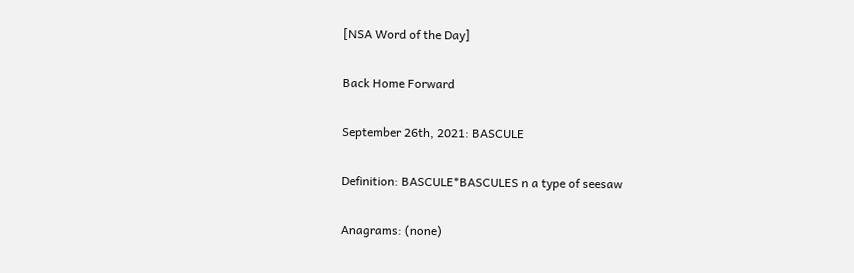[NSA Word of the Day]

Back Home Forward

September 26th, 2021: BASCULE

Definition: BASCULE*BASCULES n a type of seesaw

Anagrams: (none)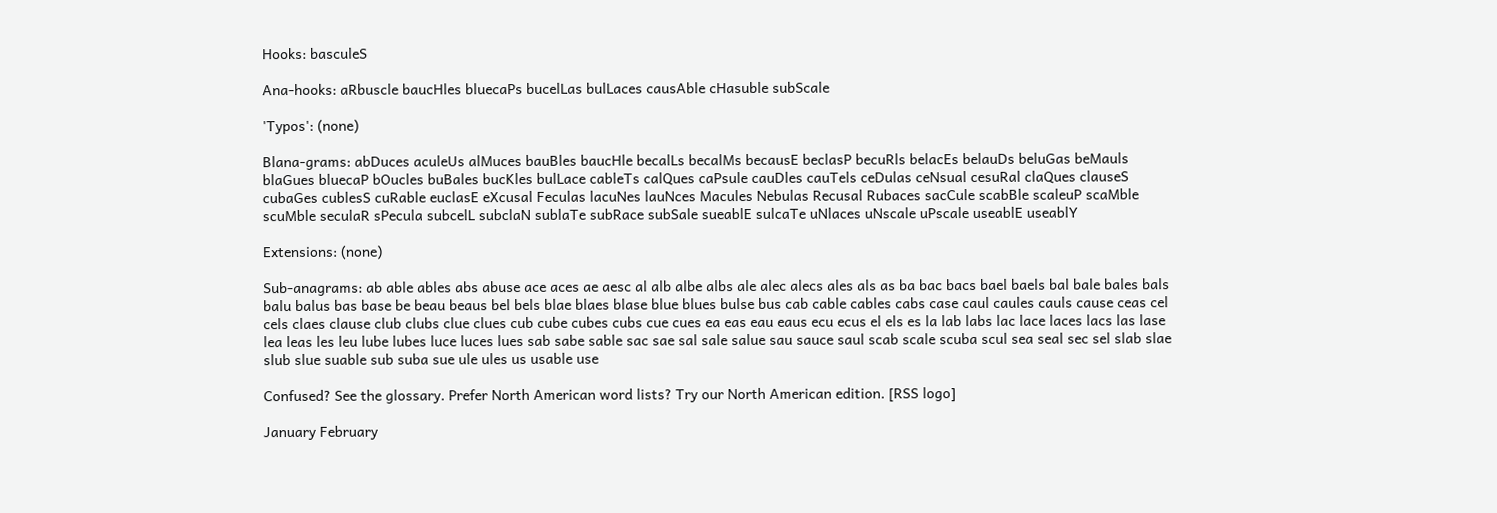Hooks: basculeS

Ana-hooks: aRbuscle baucHles bluecaPs bucelLas bulLaces causAble cHasuble subScale

'Typos': (none)

Blana-grams: abDuces aculeUs alMuces bauBles baucHle becalLs becalMs becausE beclasP becuRls belacEs belauDs beluGas beMauls blaGues bluecaP bOucles buBales bucKles bulLace cableTs calQues caPsule cauDles cauTels ceDulas ceNsual cesuRal claQues clauseS cubaGes cublesS cuRable euclasE eXcusal Feculas lacuNes lauNces Macules Nebulas Recusal Rubaces sacCule scabBle scaleuP scaMble scuMble seculaR sPecula subcelL subclaN sublaTe subRace subSale sueablE sulcaTe uNlaces uNscale uPscale useablE useablY

Extensions: (none)

Sub-anagrams: ab able ables abs abuse ace aces ae aesc al alb albe albs ale alec alecs ales als as ba bac bacs bael baels bal bale bales bals balu balus bas base be beau beaus bel bels blae blaes blase blue blues bulse bus cab cable cables cabs case caul caules cauls cause ceas cel cels claes clause club clubs clue clues cub cube cubes cubs cue cues ea eas eau eaus ecu ecus el els es la lab labs lac lace laces lacs las lase lea leas les leu lube lubes luce luces lues sab sabe sable sac sae sal sale salue sau sauce saul scab scale scuba scul sea seal sec sel slab slae slub slue suable sub suba sue ule ules us usable use

Confused? See the glossary. Prefer North American word lists? Try our North American edition. [RSS logo]

January February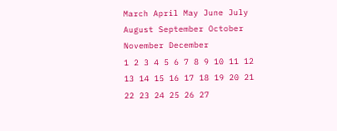March April May June July August September October November December
1 2 3 4 5 6 7 8 9 10 11 12 13 14 15 16 17 18 19 20 21 22 23 24 25 26 27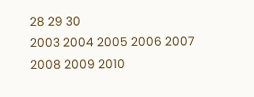28 29 30
2003 2004 2005 2006 2007 2008 2009 2010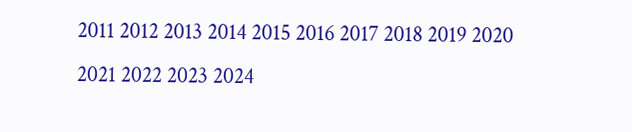2011 2012 2013 2014 2015 2016 2017 2018 2019 2020 2021 2022 2023 2024